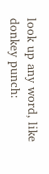look up any word, like donkey punch: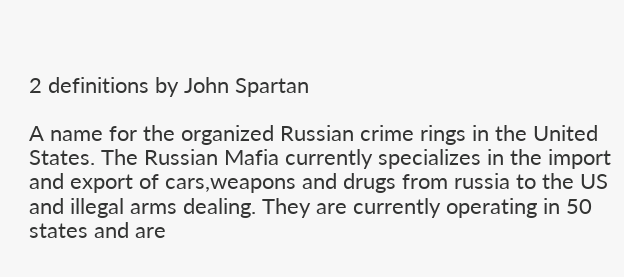2 definitions by John Spartan

A name for the organized Russian crime rings in the United States. The Russian Mafia currently specializes in the import and export of cars,weapons and drugs from russia to the US and illegal arms dealing. They are currently operating in 50 states and are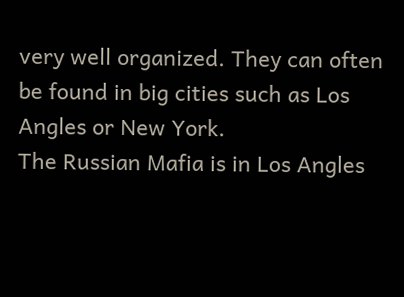very well organized. They can often be found in big cities such as Los Angles or New York.
The Russian Mafia is in Los Angles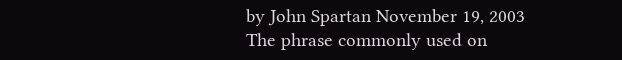by John Spartan November 19, 2003
The phrase commonly used on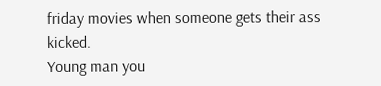friday movies when someone gets their ass kicked.
Young man you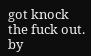got knock the fuck out.
by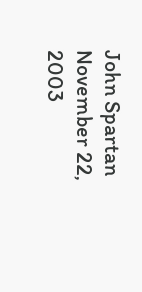John Spartan November 22, 2003